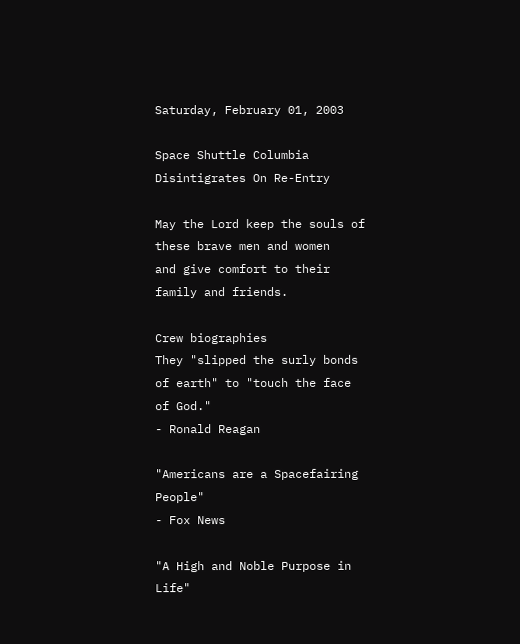Saturday, February 01, 2003

Space Shuttle Columbia Disintigrates On Re-Entry

May the Lord keep the souls of these brave men and women
and give comfort to their family and friends.

Crew biographies
They "slipped the surly bonds of earth" to "touch the face of God."
- Ronald Reagan

"Americans are a Spacefairing People"
- Fox News

"A High and Noble Purpose in Life"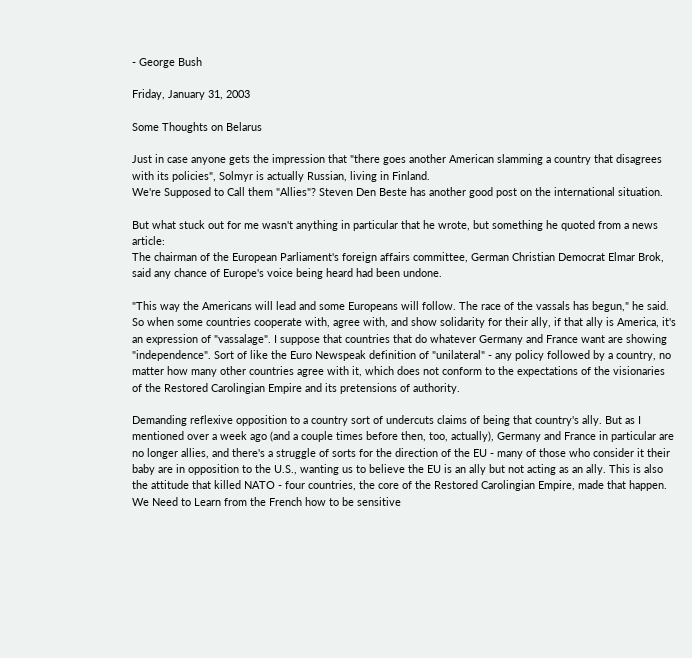- George Bush

Friday, January 31, 2003

Some Thoughts on Belarus

Just in case anyone gets the impression that "there goes another American slamming a country that disagrees with its policies", Solmyr is actually Russian, living in Finland.
We're Supposed to Call them "Allies"? Steven Den Beste has another good post on the international situation.

But what stuck out for me wasn't anything in particular that he wrote, but something he quoted from a news article:
The chairman of the European Parliament's foreign affairs committee, German Christian Democrat Elmar Brok, said any chance of Europe's voice being heard had been undone.

"This way the Americans will lead and some Europeans will follow. The race of the vassals has begun," he said.
So when some countries cooperate with, agree with, and show solidarity for their ally, if that ally is America, it's an expression of "vassalage". I suppose that countries that do whatever Germany and France want are showing "independence". Sort of like the Euro Newspeak definition of "unilateral" - any policy followed by a country, no matter how many other countries agree with it, which does not conform to the expectations of the visionaries of the Restored Carolingian Empire and its pretensions of authority.

Demanding reflexive opposition to a country sort of undercuts claims of being that country's ally. But as I mentioned over a week ago (and a couple times before then, too, actually), Germany and France in particular are no longer allies, and there's a struggle of sorts for the direction of the EU - many of those who consider it their baby are in opposition to the U.S., wanting us to believe the EU is an ally but not acting as an ally. This is also the attitude that killed NATO - four countries, the core of the Restored Carolingian Empire, made that happen.
We Need to Learn from the French how to be sensitive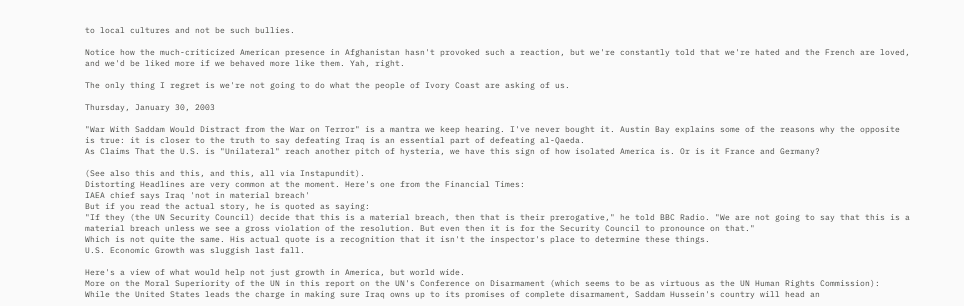to local cultures and not be such bullies.

Notice how the much-criticized American presence in Afghanistan hasn't provoked such a reaction, but we're constantly told that we're hated and the French are loved, and we'd be liked more if we behaved more like them. Yah, right.

The only thing I regret is we're not going to do what the people of Ivory Coast are asking of us.

Thursday, January 30, 2003

"War With Saddam Would Distract from the War on Terror" is a mantra we keep hearing. I've never bought it. Austin Bay explains some of the reasons why the opposite is true: it is closer to the truth to say defeating Iraq is an essential part of defeating al-Qaeda.
As Claims That the U.S. is "Unilateral" reach another pitch of hysteria, we have this sign of how isolated America is. Or is it France and Germany?

(See also this and this, and this, all via Instapundit).
Distorting Headlines are very common at the moment. Here's one from the Financial Times:
IAEA chief says Iraq 'not in material breach'
But if you read the actual story, he is quoted as saying:
"If they (the UN Security Council) decide that this is a material breach, then that is their prerogative," he told BBC Radio. "We are not going to say that this is a material breach unless we see a gross violation of the resolution. But even then it is for the Security Council to pronounce on that."
Which is not quite the same. His actual quote is a recognition that it isn't the inspector's place to determine these things.
U.S. Economic Growth was sluggish last fall.

Here's a view of what would help not just growth in America, but world wide.
More on the Moral Superiority of the UN in this report on the UN's Conference on Disarmament (which seems to be as virtuous as the UN Human Rights Commission):
While the United States leads the charge in making sure Iraq owns up to its promises of complete disarmament, Saddam Hussein's country will head an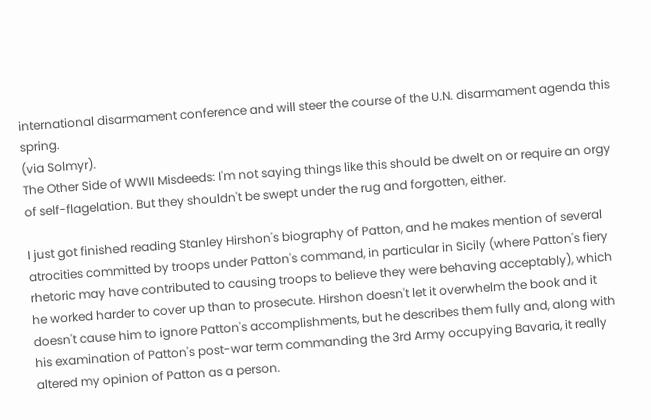international disarmament conference and will steer the course of the U.N. disarmament agenda this spring.
(via Solmyr).
The Other Side of WWII Misdeeds: I'm not saying things like this should be dwelt on or require an orgy of self-flagelation. But they shouldn't be swept under the rug and forgotten, either.

I just got finished reading Stanley Hirshon's biography of Patton, and he makes mention of several atrocities committed by troops under Patton's command, in particular in Sicily (where Patton's fiery rhetoric may have contributed to causing troops to believe they were behaving acceptably), which he worked harder to cover up than to prosecute. Hirshon doesn't let it overwhelm the book and it doesn't cause him to ignore Patton's accomplishments, but he describes them fully and, along with his examination of Patton's post-war term commanding the 3rd Army occupying Bavaria, it really altered my opinion of Patton as a person.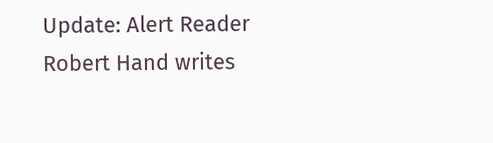Update: Alert Reader Robert Hand writes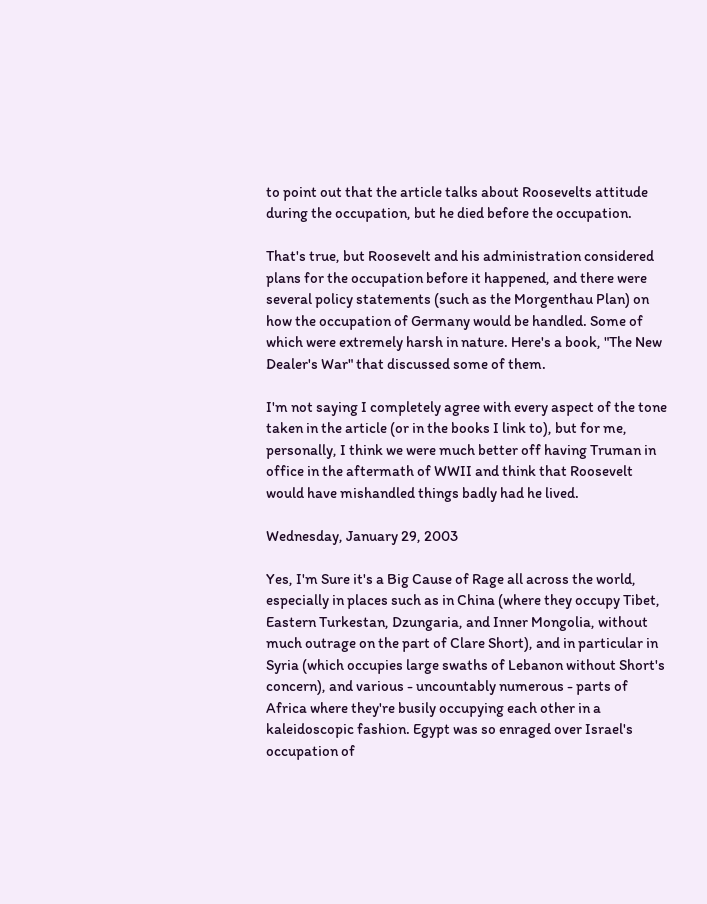to point out that the article talks about Roosevelts attitude during the occupation, but he died before the occupation.

That's true, but Roosevelt and his administration considered plans for the occupation before it happened, and there were several policy statements (such as the Morgenthau Plan) on how the occupation of Germany would be handled. Some of which were extremely harsh in nature. Here's a book, "The New Dealer's War" that discussed some of them.

I'm not saying I completely agree with every aspect of the tone taken in the article (or in the books I link to), but for me, personally, I think we were much better off having Truman in office in the aftermath of WWII and think that Roosevelt would have mishandled things badly had he lived.

Wednesday, January 29, 2003

Yes, I'm Sure it's a Big Cause of Rage all across the world, especially in places such as in China (where they occupy Tibet, Eastern Turkestan, Dzungaria, and Inner Mongolia, without much outrage on the part of Clare Short), and in particular in Syria (which occupies large swaths of Lebanon without Short's concern), and various - uncountably numerous - parts of Africa where they're busily occupying each other in a kaleidoscopic fashion. Egypt was so enraged over Israel's occupation of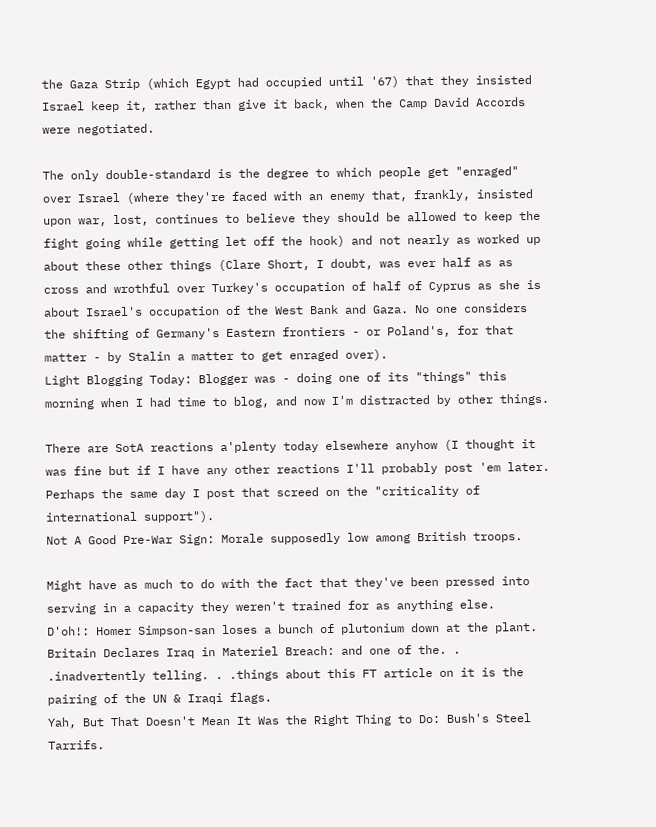the Gaza Strip (which Egypt had occupied until '67) that they insisted Israel keep it, rather than give it back, when the Camp David Accords were negotiated.

The only double-standard is the degree to which people get "enraged" over Israel (where they're faced with an enemy that, frankly, insisted upon war, lost, continues to believe they should be allowed to keep the fight going while getting let off the hook) and not nearly as worked up about these other things (Clare Short, I doubt, was ever half as as cross and wrothful over Turkey's occupation of half of Cyprus as she is about Israel's occupation of the West Bank and Gaza. No one considers the shifting of Germany's Eastern frontiers - or Poland's, for that matter - by Stalin a matter to get enraged over).
Light Blogging Today: Blogger was - doing one of its "things" this morning when I had time to blog, and now I'm distracted by other things.

There are SotA reactions a'plenty today elsewhere anyhow (I thought it was fine but if I have any other reactions I'll probably post 'em later. Perhaps the same day I post that screed on the "criticality of international support").
Not A Good Pre-War Sign: Morale supposedly low among British troops.

Might have as much to do with the fact that they've been pressed into serving in a capacity they weren't trained for as anything else.
D'oh!: Homer Simpson-san loses a bunch of plutonium down at the plant.
Britain Declares Iraq in Materiel Breach: and one of the. . .inadvertently telling. . .things about this FT article on it is the pairing of the UN & Iraqi flags.
Yah, But That Doesn't Mean It Was the Right Thing to Do: Bush's Steel Tarrifs.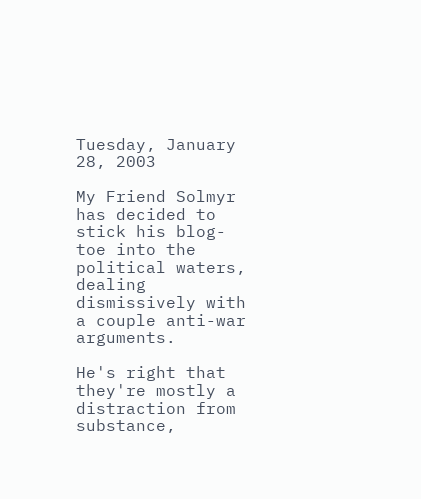Tuesday, January 28, 2003

My Friend Solmyr has decided to stick his blog-toe into the political waters, dealing dismissively with a couple anti-war arguments.

He's right that they're mostly a distraction from substance,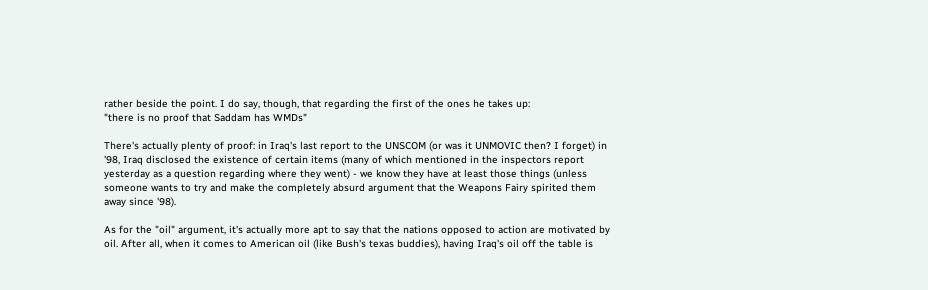rather beside the point. I do say, though, that regarding the first of the ones he takes up:
"there is no proof that Saddam has WMDs"

There's actually plenty of proof: in Iraq's last report to the UNSCOM (or was it UNMOVIC then? I forget) in '98, Iraq disclosed the existence of certain items (many of which mentioned in the inspectors report yesterday as a question regarding where they went) - we know they have at least those things (unless someone wants to try and make the completely absurd argument that the Weapons Fairy spirited them away since '98).

As for the "oil" argument, it's actually more apt to say that the nations opposed to action are motivated by oil. After all, when it comes to American oil (like Bush's texas buddies), having Iraq's oil off the table is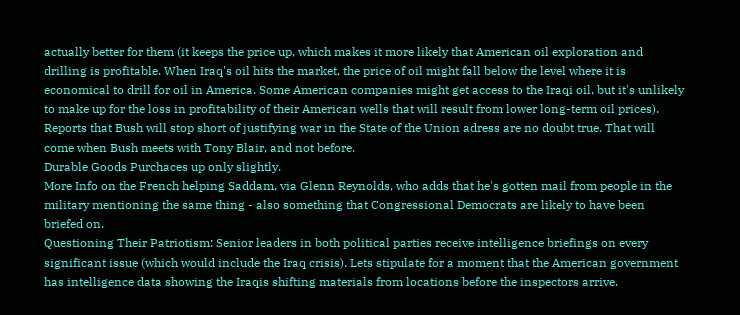actually better for them (it keeps the price up, which makes it more likely that American oil exploration and drilling is profitable. When Iraq's oil hits the market, the price of oil might fall below the level where it is economical to drill for oil in America. Some American companies might get access to the Iraqi oil, but it's unlikely to make up for the loss in profitability of their American wells that will result from lower long-term oil prices).
Reports that Bush will stop short of justifying war in the State of the Union adress are no doubt true. That will come when Bush meets with Tony Blair, and not before.
Durable Goods Purchaces up only slightly.
More Info on the French helping Saddam, via Glenn Reynolds, who adds that he's gotten mail from people in the military mentioning the same thing - also something that Congressional Democrats are likely to have been briefed on.
Questioning Their Patriotism: Senior leaders in both political parties receive intelligence briefings on every significant issue (which would include the Iraq crisis). Lets stipulate for a moment that the American government has intelligence data showing the Iraqis shifting materials from locations before the inspectors arrive.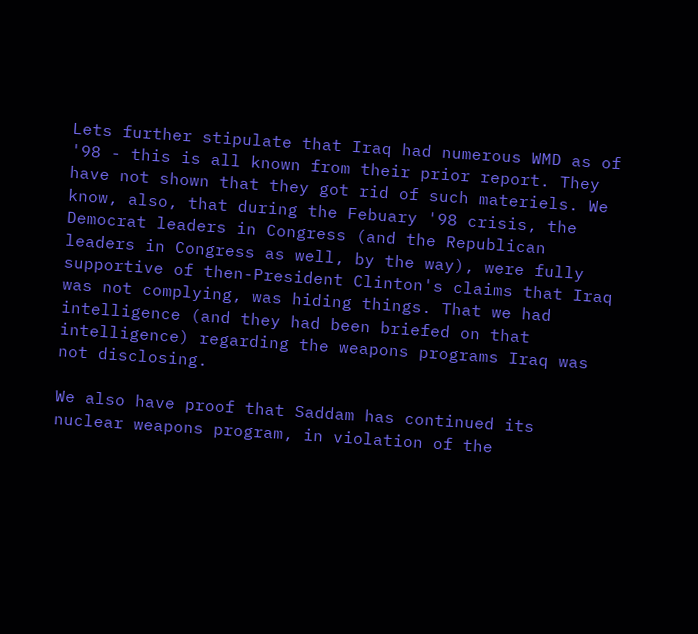Lets further stipulate that Iraq had numerous WMD as of '98 - this is all known from their prior report. They have not shown that they got rid of such materiels. We know, also, that during the Febuary '98 crisis, the Democrat leaders in Congress (and the Republican leaders in Congress as well, by the way), were fully supportive of then-President Clinton's claims that Iraq was not complying, was hiding things. That we had intelligence (and they had been briefed on that intelligence) regarding the weapons programs Iraq was not disclosing.

We also have proof that Saddam has continued its nuclear weapons program, in violation of the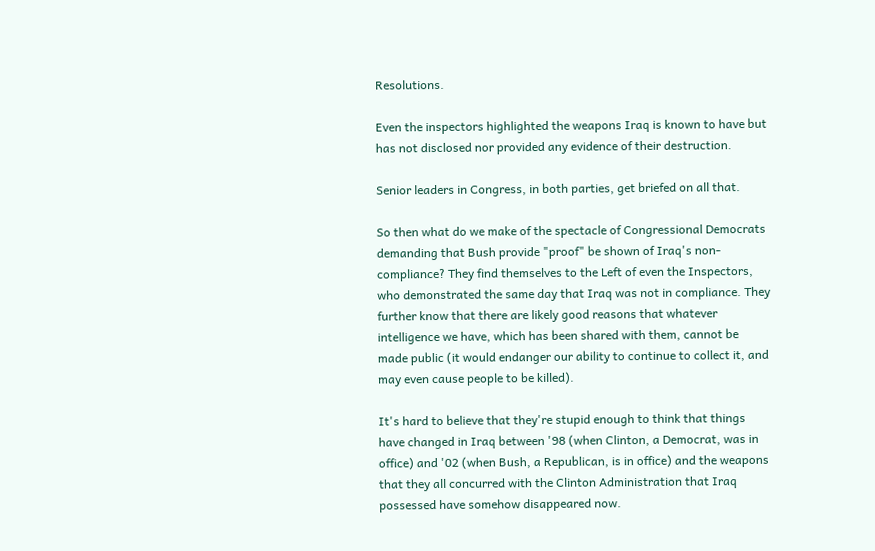Resolutions.

Even the inspectors highlighted the weapons Iraq is known to have but has not disclosed nor provided any evidence of their destruction.

Senior leaders in Congress, in both parties, get briefed on all that.

So then what do we make of the spectacle of Congressional Democrats demanding that Bush provide "proof" be shown of Iraq's non-compliance? They find themselves to the Left of even the Inspectors, who demonstrated the same day that Iraq was not in compliance. They further know that there are likely good reasons that whatever intelligence we have, which has been shared with them, cannot be made public (it would endanger our ability to continue to collect it, and may even cause people to be killed).

It's hard to believe that they're stupid enough to think that things have changed in Iraq between '98 (when Clinton, a Democrat, was in office) and '02 (when Bush, a Republican, is in office) and the weapons that they all concurred with the Clinton Administration that Iraq possessed have somehow disappeared now.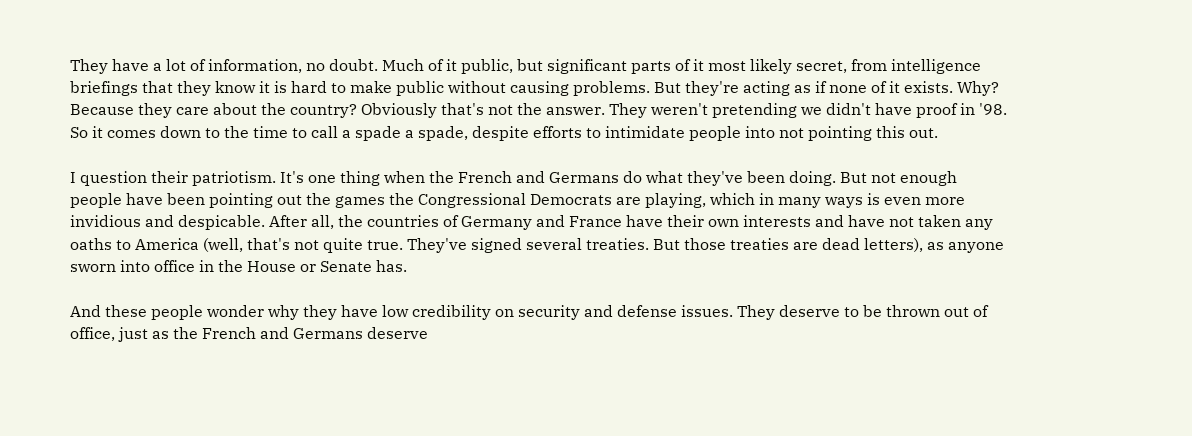They have a lot of information, no doubt. Much of it public, but significant parts of it most likely secret, from intelligence briefings that they know it is hard to make public without causing problems. But they're acting as if none of it exists. Why? Because they care about the country? Obviously that's not the answer. They weren't pretending we didn't have proof in '98. So it comes down to the time to call a spade a spade, despite efforts to intimidate people into not pointing this out.

I question their patriotism. It's one thing when the French and Germans do what they've been doing. But not enough people have been pointing out the games the Congressional Democrats are playing, which in many ways is even more invidious and despicable. After all, the countries of Germany and France have their own interests and have not taken any oaths to America (well, that's not quite true. They've signed several treaties. But those treaties are dead letters), as anyone sworn into office in the House or Senate has.

And these people wonder why they have low credibility on security and defense issues. They deserve to be thrown out of office, just as the French and Germans deserve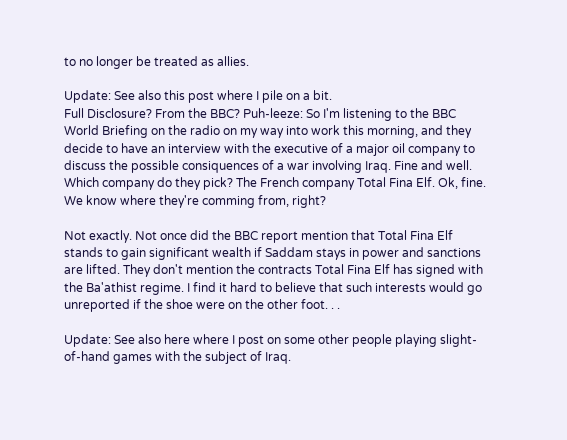to no longer be treated as allies.

Update: See also this post where I pile on a bit.
Full Disclosure? From the BBC? Puh-leeze: So I'm listening to the BBC World Briefing on the radio on my way into work this morning, and they decide to have an interview with the executive of a major oil company to discuss the possible consiquences of a war involving Iraq. Fine and well. Which company do they pick? The French company Total Fina Elf. Ok, fine. We know where they're comming from, right?

Not exactly. Not once did the BBC report mention that Total Fina Elf stands to gain significant wealth if Saddam stays in power and sanctions are lifted. They don't mention the contracts Total Fina Elf has signed with the Ba'athist regime. I find it hard to believe that such interests would go unreported if the shoe were on the other foot. . .

Update: See also here where I post on some other people playing slight-of-hand games with the subject of Iraq.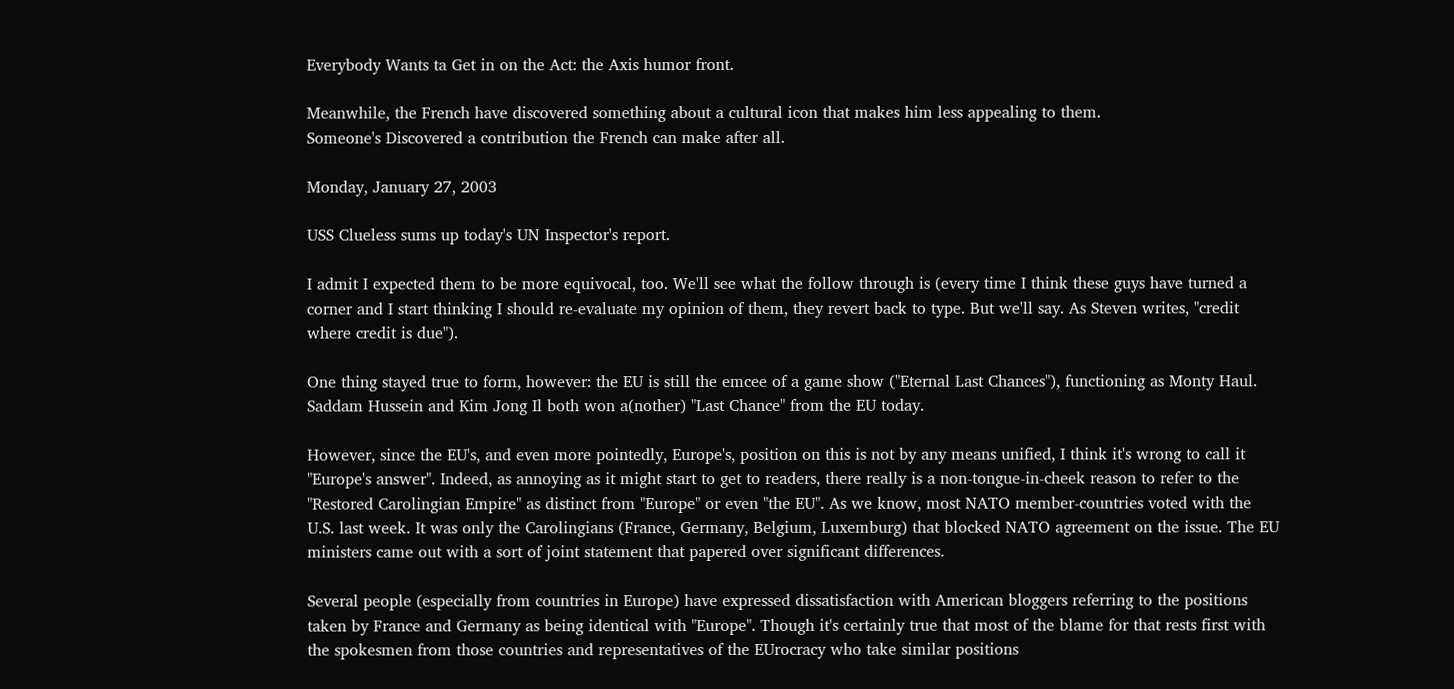Everybody Wants ta Get in on the Act: the Axis humor front.

Meanwhile, the French have discovered something about a cultural icon that makes him less appealing to them.
Someone's Discovered a contribution the French can make after all.

Monday, January 27, 2003

USS Clueless sums up today's UN Inspector's report.

I admit I expected them to be more equivocal, too. We'll see what the follow through is (every time I think these guys have turned a corner and I start thinking I should re-evaluate my opinion of them, they revert back to type. But we'll say. As Steven writes, "credit where credit is due").

One thing stayed true to form, however: the EU is still the emcee of a game show ("Eternal Last Chances"), functioning as Monty Haul. Saddam Hussein and Kim Jong Il both won a(nother) "Last Chance" from the EU today.

However, since the EU's, and even more pointedly, Europe's, position on this is not by any means unified, I think it's wrong to call it "Europe's answer". Indeed, as annoying as it might start to get to readers, there really is a non-tongue-in-cheek reason to refer to the "Restored Carolingian Empire" as distinct from "Europe" or even "the EU". As we know, most NATO member-countries voted with the U.S. last week. It was only the Carolingians (France, Germany, Belgium, Luxemburg) that blocked NATO agreement on the issue. The EU ministers came out with a sort of joint statement that papered over significant differences.

Several people (especially from countries in Europe) have expressed dissatisfaction with American bloggers referring to the positions taken by France and Germany as being identical with "Europe". Though it's certainly true that most of the blame for that rests first with the spokesmen from those countries and representatives of the EUrocracy who take similar positions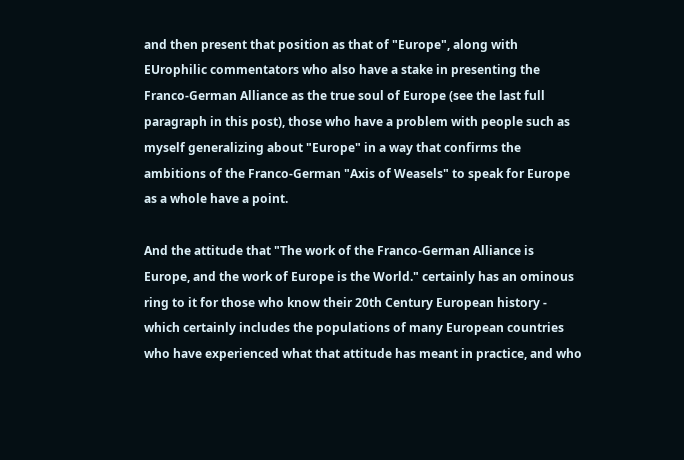and then present that position as that of "Europe", along with EUrophilic commentators who also have a stake in presenting the Franco-German Alliance as the true soul of Europe (see the last full paragraph in this post), those who have a problem with people such as myself generalizing about "Europe" in a way that confirms the ambitions of the Franco-German "Axis of Weasels" to speak for Europe as a whole have a point.

And the attitude that "The work of the Franco-German Alliance is Europe, and the work of Europe is the World." certainly has an ominous ring to it for those who know their 20th Century European history - which certainly includes the populations of many European countries who have experienced what that attitude has meant in practice, and who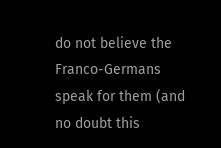do not believe the Franco-Germans speak for them (and no doubt this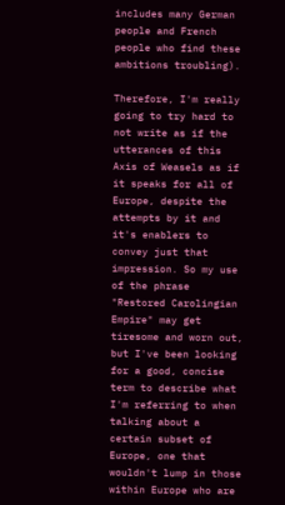includes many German people and French people who find these ambitions troubling).

Therefore, I'm really going to try hard to not write as if the utterances of this Axis of Weasels as if it speaks for all of Europe, despite the attempts by it and it's enablers to convey just that impression. So my use of the phrase "Restored Carolingian Empire" may get tiresome and worn out, but I've been looking for a good, concise term to describe what I'm referring to when talking about a certain subset of Europe, one that wouldn't lump in those within Europe who are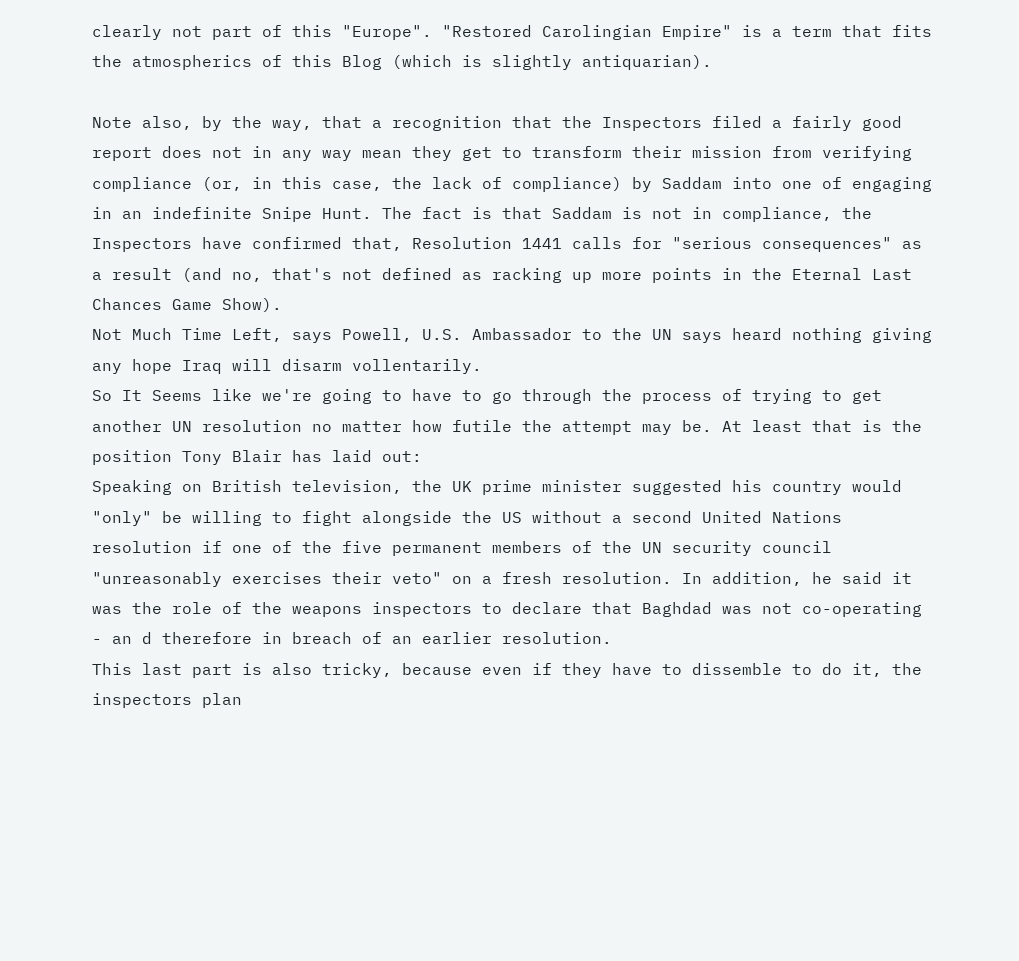clearly not part of this "Europe". "Restored Carolingian Empire" is a term that fits the atmospherics of this Blog (which is slightly antiquarian).

Note also, by the way, that a recognition that the Inspectors filed a fairly good report does not in any way mean they get to transform their mission from verifying compliance (or, in this case, the lack of compliance) by Saddam into one of engaging in an indefinite Snipe Hunt. The fact is that Saddam is not in compliance, the Inspectors have confirmed that, Resolution 1441 calls for "serious consequences" as a result (and no, that's not defined as racking up more points in the Eternal Last Chances Game Show).
Not Much Time Left, says Powell, U.S. Ambassador to the UN says heard nothing giving any hope Iraq will disarm vollentarily.
So It Seems like we're going to have to go through the process of trying to get another UN resolution no matter how futile the attempt may be. At least that is the position Tony Blair has laid out:
Speaking on British television, the UK prime minister suggested his country would "only" be willing to fight alongside the US without a second United Nations resolution if one of the five permanent members of the UN security council "unreasonably exercises their veto" on a fresh resolution. In addition, he said it was the role of the weapons inspectors to declare that Baghdad was not co-operating - an d therefore in breach of an earlier resolution.
This last part is also tricky, because even if they have to dissemble to do it, the inspectors plan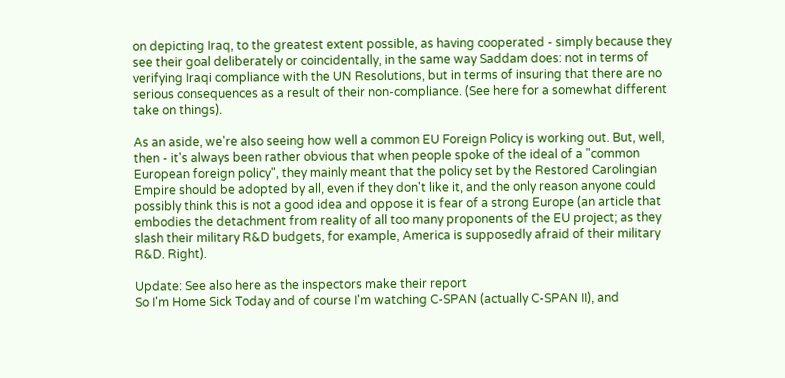on depicting Iraq, to the greatest extent possible, as having cooperated - simply because they see their goal deliberately or coincidentally, in the same way Saddam does: not in terms of verifying Iraqi compliance with the UN Resolutions, but in terms of insuring that there are no serious consequences as a result of their non-compliance. (See here for a somewhat different take on things).

As an aside, we're also seeing how well a common EU Foreign Policy is working out. But, well, then - it's always been rather obvious that when people spoke of the ideal of a "common European foreign policy", they mainly meant that the policy set by the Restored Carolingian Empire should be adopted by all, even if they don't like it, and the only reason anyone could possibly think this is not a good idea and oppose it is fear of a strong Europe (an article that embodies the detachment from reality of all too many proponents of the EU project; as they slash their military R&D budgets, for example, America is supposedly afraid of their military R&D. Right).

Update: See also here as the inspectors make their report
So I'm Home Sick Today and of course I'm watching C-SPAN (actually C-SPAN II), and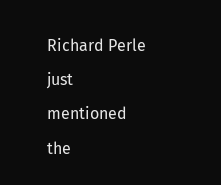Richard Perle just mentioned the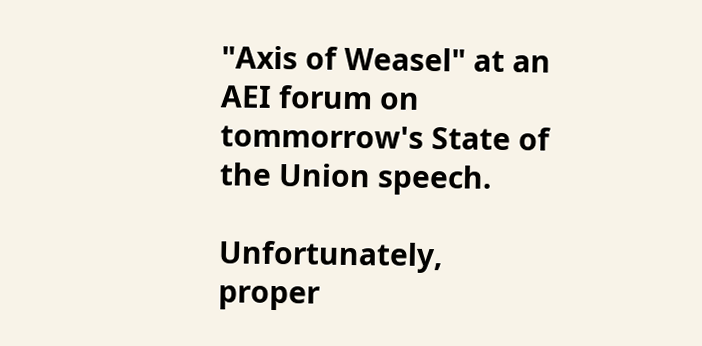"Axis of Weasel" at an AEI forum on tommorrow's State of the Union speech.

Unfortunately, proper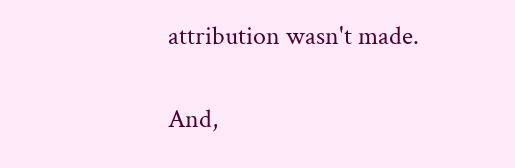attribution wasn't made.

And,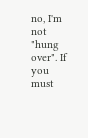no, I'm not "hung over". If you must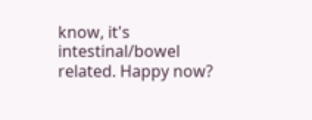know, it's intestinal/bowel related. Happy now?